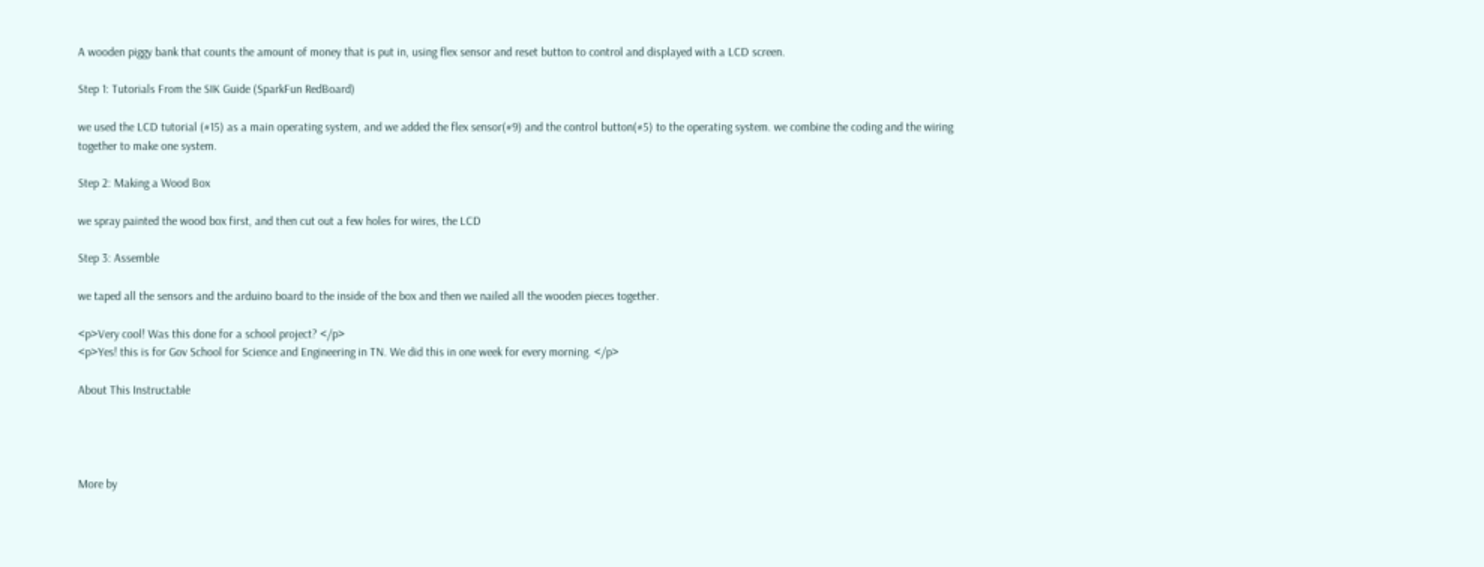A wooden piggy bank that counts the amount of money that is put in, using flex sensor and reset button to control and displayed with a LCD screen.

Step 1: Tutorials From the SIK Guide (SparkFun RedBoard)

we used the LCD tutorial (#15) as a main operating system, and we added the flex sensor(#9) and the control button(#5) to the operating system. we combine the coding and the wiring together to make one system.

Step 2: Making a Wood Box

we spray painted the wood box first, and then cut out a few holes for wires, the LCD

Step 3: Assemble

we taped all the sensors and the arduino board to the inside of the box and then we nailed all the wooden pieces together.

<p>Very cool! Was this done for a school project? </p>
<p>Yes! this is for Gov School for Science and Engineering in TN. We did this in one week for every morning. </p>

About This Instructable




More by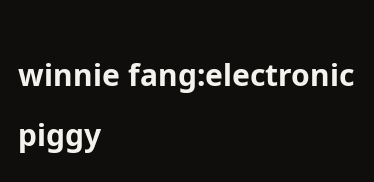winnie fang:electronic piggy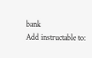bank
Add instructable to: